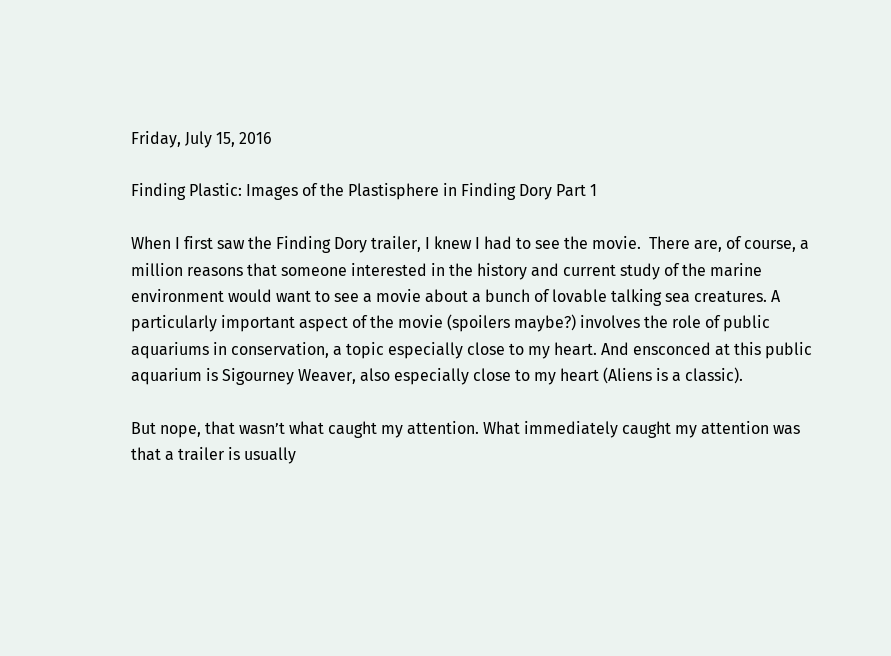Friday, July 15, 2016

Finding Plastic: Images of the Plastisphere in Finding Dory Part 1

When I first saw the Finding Dory trailer, I knew I had to see the movie.  There are, of course, a million reasons that someone interested in the history and current study of the marine environment would want to see a movie about a bunch of lovable talking sea creatures. A particularly important aspect of the movie (spoilers maybe?) involves the role of public aquariums in conservation, a topic especially close to my heart. And ensconced at this public aquarium is Sigourney Weaver, also especially close to my heart (Aliens is a classic).

But nope, that wasn’t what caught my attention. What immediately caught my attention was that a trailer is usually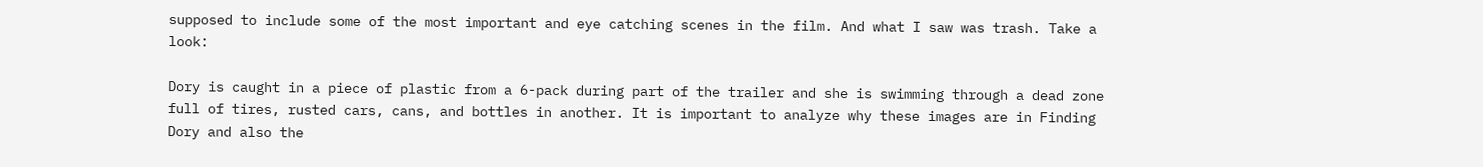supposed to include some of the most important and eye catching scenes in the film. And what I saw was trash. Take a look:

Dory is caught in a piece of plastic from a 6-pack during part of the trailer and she is swimming through a dead zone full of tires, rusted cars, cans, and bottles in another. It is important to analyze why these images are in Finding Dory and also the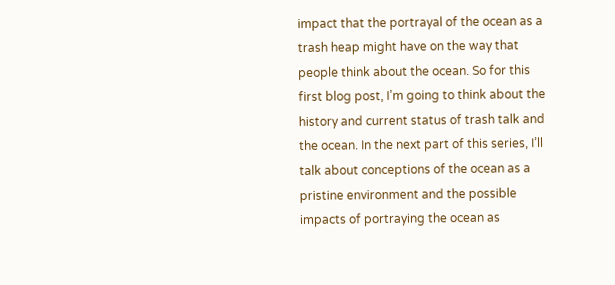impact that the portrayal of the ocean as a trash heap might have on the way that people think about the ocean. So for this first blog post, I’m going to think about the history and current status of trash talk and the ocean. In the next part of this series, I’ll talk about conceptions of the ocean as a pristine environment and the possible impacts of portraying the ocean as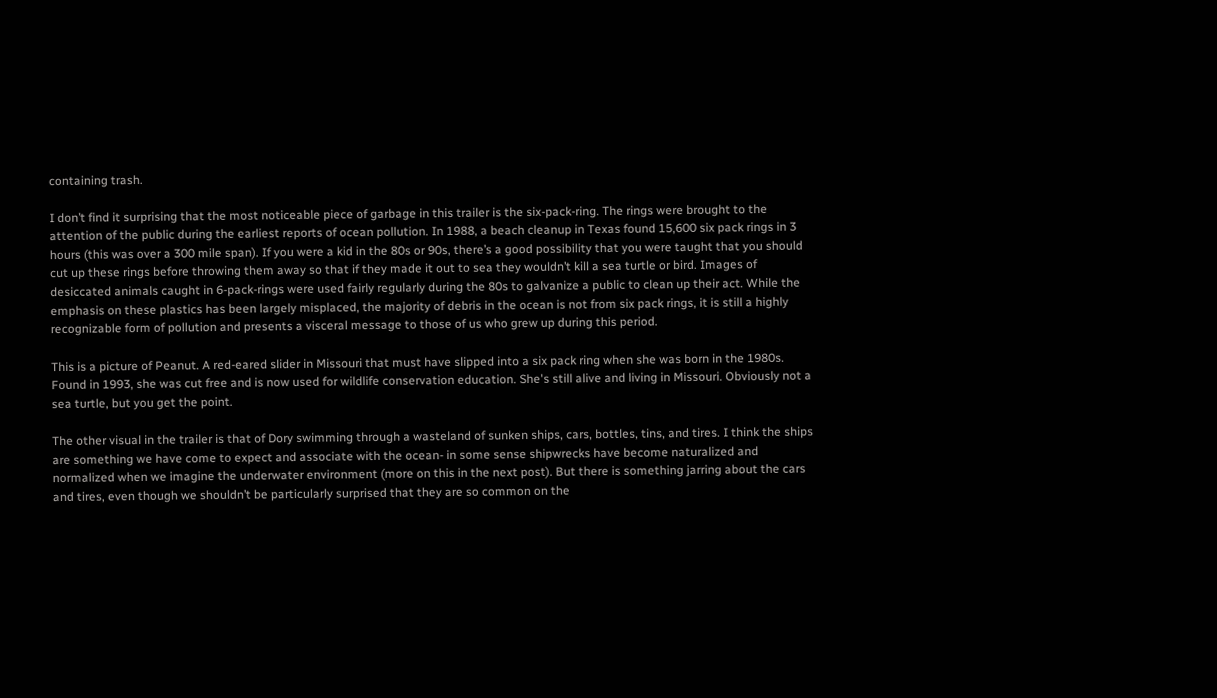containing trash.

I don’t find it surprising that the most noticeable piece of garbage in this trailer is the six-pack-ring. The rings were brought to the attention of the public during the earliest reports of ocean pollution. In 1988, a beach cleanup in Texas found 15,600 six pack rings in 3 hours (this was over a 300 mile span). If you were a kid in the 80s or 90s, there’s a good possibility that you were taught that you should cut up these rings before throwing them away so that if they made it out to sea they wouldn’t kill a sea turtle or bird. Images of desiccated animals caught in 6-pack-rings were used fairly regularly during the 80s to galvanize a public to clean up their act. While the emphasis on these plastics has been largely misplaced, the majority of debris in the ocean is not from six pack rings, it is still a highly recognizable form of pollution and presents a visceral message to those of us who grew up during this period.

This is a picture of Peanut. A red-eared slider in Missouri that must have slipped into a six pack ring when she was born in the 1980s. Found in 1993, she was cut free and is now used for wildlife conservation education. She's still alive and living in Missouri. Obviously not a sea turtle, but you get the point.

The other visual in the trailer is that of Dory swimming through a wasteland of sunken ships, cars, bottles, tins, and tires. I think the ships are something we have come to expect and associate with the ocean- in some sense shipwrecks have become naturalized and normalized when we imagine the underwater environment (more on this in the next post). But there is something jarring about the cars and tires, even though we shouldn’t be particularly surprised that they are so common on the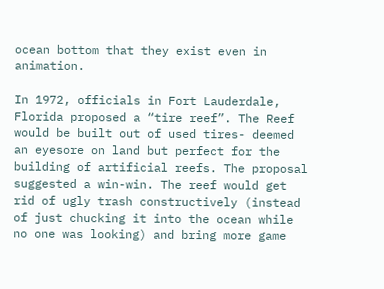ocean bottom that they exist even in animation.

In 1972, officials in Fort Lauderdale, Florida proposed a “tire reef”. The Reef would be built out of used tires- deemed an eyesore on land but perfect for the building of artificial reefs. The proposal suggested a win-win. The reef would get rid of ugly trash constructively (instead of just chucking it into the ocean while no one was looking) and bring more game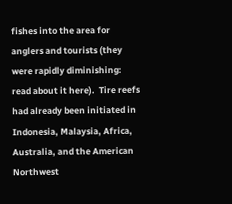fishes into the area for anglers and tourists (they were rapidly diminishing: read about it here).  Tire reefs had already been initiated in Indonesia, Malaysia, Africa, Australia, and the American Northwest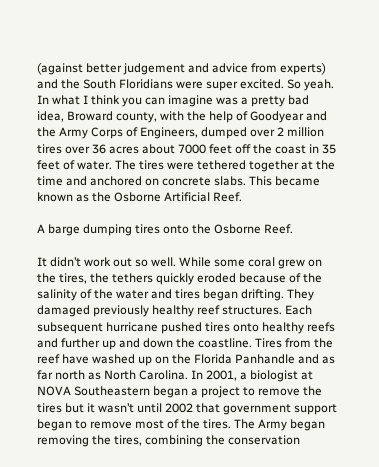(against better judgement and advice from experts) and the South Floridians were super excited. So yeah. In what I think you can imagine was a pretty bad idea, Broward county, with the help of Goodyear and the Army Corps of Engineers, dumped over 2 million tires over 36 acres about 7000 feet off the coast in 35 feet of water. The tires were tethered together at the time and anchored on concrete slabs. This became known as the Osborne Artificial Reef.

A barge dumping tires onto the Osborne Reef.

It didn’t work out so well. While some coral grew on the tires, the tethers quickly eroded because of the salinity of the water and tires began drifting. They damaged previously healthy reef structures. Each subsequent hurricane pushed tires onto healthy reefs and further up and down the coastline. Tires from the reef have washed up on the Florida Panhandle and as far north as North Carolina. In 2001, a biologist at NOVA Southeastern began a project to remove the tires but it wasn’t until 2002 that government support began to remove most of the tires. The Army began removing the tires, combining the conservation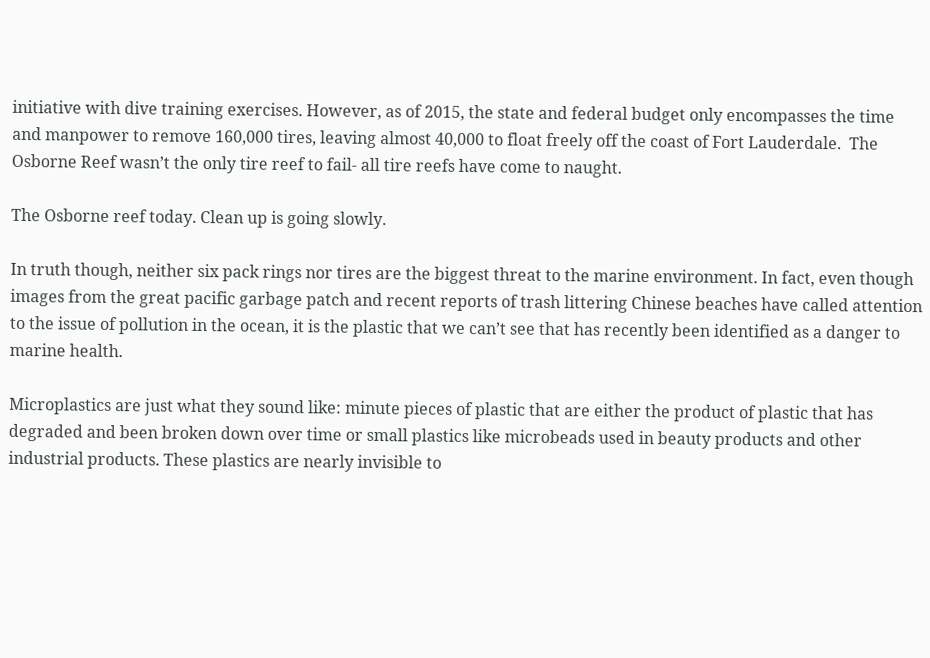initiative with dive training exercises. However, as of 2015, the state and federal budget only encompasses the time and manpower to remove 160,000 tires, leaving almost 40,000 to float freely off the coast of Fort Lauderdale.  The Osborne Reef wasn’t the only tire reef to fail- all tire reefs have come to naught.

The Osborne reef today. Clean up is going slowly.

In truth though, neither six pack rings nor tires are the biggest threat to the marine environment. In fact, even though images from the great pacific garbage patch and recent reports of trash littering Chinese beaches have called attention to the issue of pollution in the ocean, it is the plastic that we can’t see that has recently been identified as a danger to marine health.

Microplastics are just what they sound like: minute pieces of plastic that are either the product of plastic that has degraded and been broken down over time or small plastics like microbeads used in beauty products and other industrial products. These plastics are nearly invisible to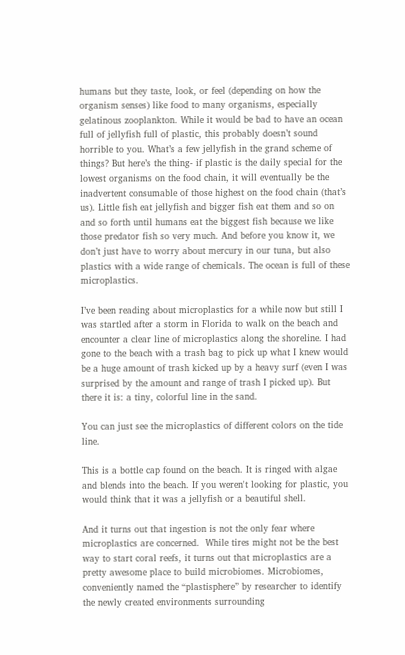humans but they taste, look, or feel (depending on how the organism senses) like food to many organisms, especially gelatinous zooplankton. While it would be bad to have an ocean full of jellyfish full of plastic, this probably doesn’t sound horrible to you. What’s a few jellyfish in the grand scheme of things? But here’s the thing- if plastic is the daily special for the lowest organisms on the food chain, it will eventually be the inadvertent consumable of those highest on the food chain (that’s us). Little fish eat jellyfish and bigger fish eat them and so on and so forth until humans eat the biggest fish because we like those predator fish so very much. And before you know it, we don’t just have to worry about mercury in our tuna, but also plastics with a wide range of chemicals. The ocean is full of these microplastics.

I’ve been reading about microplastics for a while now but still I was startled after a storm in Florida to walk on the beach and encounter a clear line of microplastics along the shoreline. I had gone to the beach with a trash bag to pick up what I knew would be a huge amount of trash kicked up by a heavy surf (even I was surprised by the amount and range of trash I picked up). But there it is: a tiny, colorful line in the sand.

You can just see the microplastics of different colors on the tide line.

This is a bottle cap found on the beach. It is ringed with algae and blends into the beach. If you weren't looking for plastic, you would think that it was a jellyfish or a beautiful shell.

And it turns out that ingestion is not the only fear where microplastics are concerned.  While tires might not be the best way to start coral reefs, it turns out that microplastics are a pretty awesome place to build microbiomes. Microbiomes, conveniently named the “plastisphere” by researcher to identify the newly created environments surrounding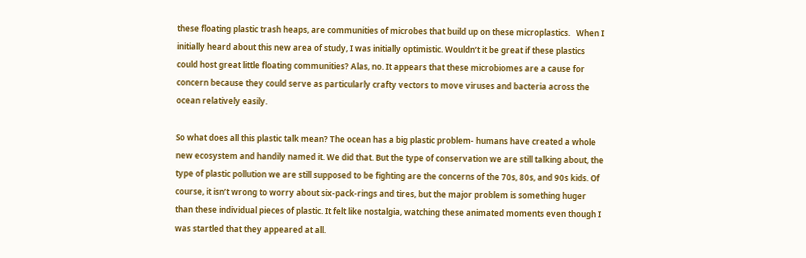these floating plastic trash heaps, are communities of microbes that build up on these microplastics.   When I initially heard about this new area of study, I was initially optimistic. Wouldn’t it be great if these plastics could host great little floating communities? Alas, no. It appears that these microbiomes are a cause for concern because they could serve as particularly crafty vectors to move viruses and bacteria across the ocean relatively easily.

So what does all this plastic talk mean? The ocean has a big plastic problem- humans have created a whole new ecosystem and handily named it. We did that. But the type of conservation we are still talking about, the type of plastic pollution we are still supposed to be fighting are the concerns of the 70s, 80s, and 90s kids. Of course, it isn’t wrong to worry about six-pack-rings and tires, but the major problem is something huger than these individual pieces of plastic. It felt like nostalgia, watching these animated moments even though I was startled that they appeared at all.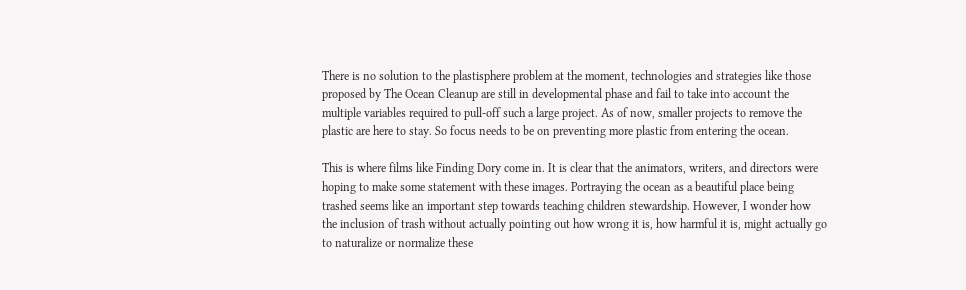There is no solution to the plastisphere problem at the moment, technologies and strategies like those proposed by The Ocean Cleanup are still in developmental phase and fail to take into account the multiple variables required to pull-off such a large project. As of now, smaller projects to remove the plastic are here to stay. So focus needs to be on preventing more plastic from entering the ocean.

This is where films like Finding Dory come in. It is clear that the animators, writers, and directors were hoping to make some statement with these images. Portraying the ocean as a beautiful place being trashed seems like an important step towards teaching children stewardship. However, I wonder how the inclusion of trash without actually pointing out how wrong it is, how harmful it is, might actually go to naturalize or normalize these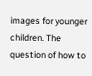images for younger children. The question of how to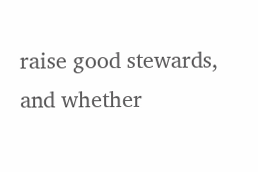raise good stewards, and whether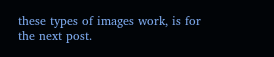these types of images work, is for the next post.